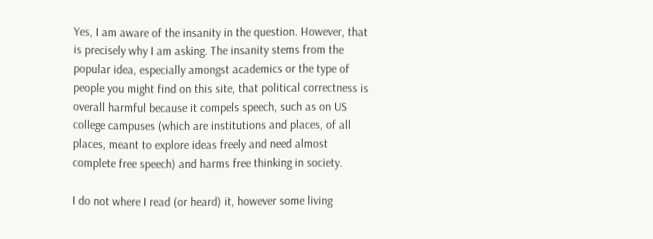Yes, I am aware of the insanity in the question. However, that is precisely why I am asking. The insanity stems from the popular idea, especially amongst academics or the type of people you might find on this site, that political correctness is overall harmful because it compels speech, such as on US college campuses (which are institutions and places, of all places, meant to explore ideas freely and need almost complete free speech) and harms free thinking in society.

I do not where I read (or heard) it, however some living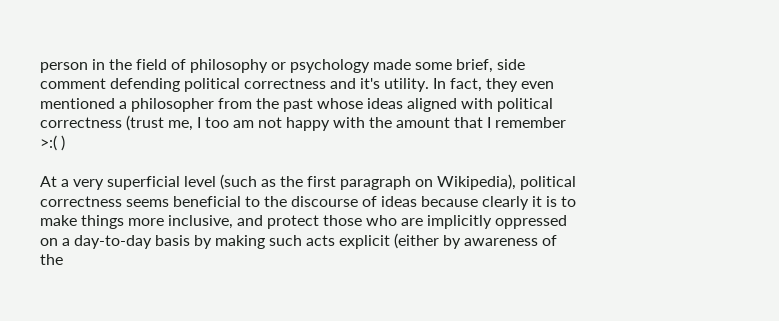person in the field of philosophy or psychology made some brief, side comment defending political correctness and it's utility. In fact, they even mentioned a philosopher from the past whose ideas aligned with political correctness (trust me, I too am not happy with the amount that I remember >:( )

At a very superficial level (such as the first paragraph on Wikipedia), political correctness seems beneficial to the discourse of ideas because clearly it is to make things more inclusive, and protect those who are implicitly oppressed on a day-to-day basis by making such acts explicit (either by awareness of the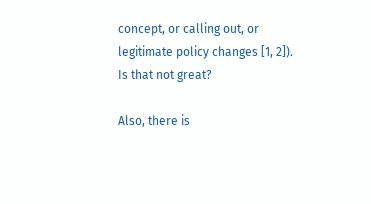concept, or calling out, or legitimate policy changes [1, 2]). Is that not great?

Also, there is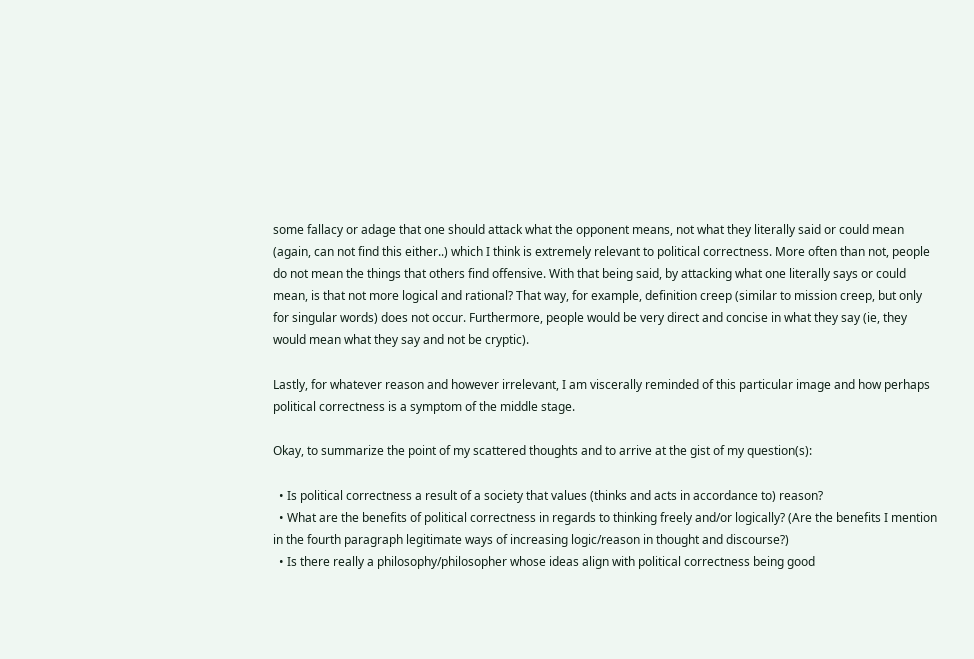some fallacy or adage that one should attack what the opponent means, not what they literally said or could mean (again, can not find this either..) which I think is extremely relevant to political correctness. More often than not, people do not mean the things that others find offensive. With that being said, by attacking what one literally says or could mean, is that not more logical and rational? That way, for example, definition creep (similar to mission creep, but only for singular words) does not occur. Furthermore, people would be very direct and concise in what they say (ie, they would mean what they say and not be cryptic).

Lastly, for whatever reason and however irrelevant, I am viscerally reminded of this particular image and how perhaps political correctness is a symptom of the middle stage.

Okay, to summarize the point of my scattered thoughts and to arrive at the gist of my question(s):

  • Is political correctness a result of a society that values (thinks and acts in accordance to) reason?
  • What are the benefits of political correctness in regards to thinking freely and/or logically? (Are the benefits I mention in the fourth paragraph legitimate ways of increasing logic/reason in thought and discourse?)
  • Is there really a philosophy/philosopher whose ideas align with political correctness being good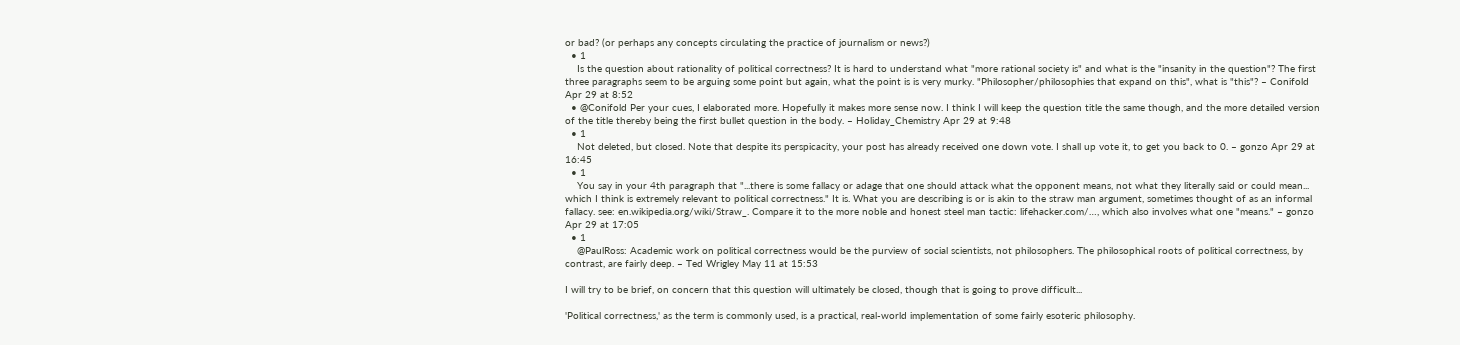or bad? (or perhaps any concepts circulating the practice of journalism or news?)
  • 1
    Is the question about rationality of political correctness? It is hard to understand what "more rational society is" and what is the "insanity in the question"? The first three paragraphs seem to be arguing some point but again, what the point is is very murky. "Philosopher/philosophies that expand on this", what is "this"? – Conifold Apr 29 at 8:52
  • @Conifold Per your cues, I elaborated more. Hopefully it makes more sense now. I think I will keep the question title the same though, and the more detailed version of the title thereby being the first bullet question in the body. – Holiday_Chemistry Apr 29 at 9:48
  • 1
    Not deleted, but closed. Note that despite its perspicacity, your post has already received one down vote. I shall up vote it, to get you back to 0. – gonzo Apr 29 at 16:45
  • 1
    You say in your 4th paragraph that "...there is some fallacy or adage that one should attack what the opponent means, not what they literally said or could mean... which I think is extremely relevant to political correctness." It is. What you are describing is or is akin to the straw man argument, sometimes thought of as an informal fallacy. see: en.wikipedia.org/wiki/Straw_. Compare it to the more noble and honest steel man tactic: lifehacker.com/…, which also involves what one "means." – gonzo Apr 29 at 17:05
  • 1
    @PaulRoss: Academic work on political correctness would be the purview of social scientists, not philosophers. The philosophical roots of political correctness, by contrast, are fairly deep. – Ted Wrigley May 11 at 15:53

I will try to be brief, on concern that this question will ultimately be closed, though that is going to prove difficult...

'Political correctness,' as the term is commonly used, is a practical, real-world implementation of some fairly esoteric philosophy.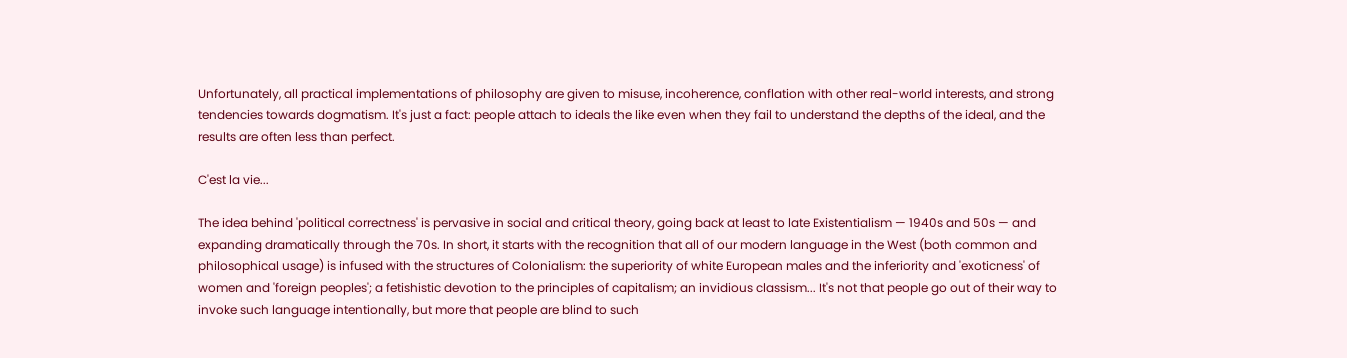Unfortunately, all practical implementations of philosophy are given to misuse, incoherence, conflation with other real-world interests, and strong tendencies towards dogmatism. It's just a fact: people attach to ideals the like even when they fail to understand the depths of the ideal, and the results are often less than perfect.

C'est la vie...

The idea behind 'political correctness' is pervasive in social and critical theory, going back at least to late Existentialism — 1940s and 50s — and expanding dramatically through the 70s. In short, it starts with the recognition that all of our modern language in the West (both common and philosophical usage) is infused with the structures of Colonialism: the superiority of white European males and the inferiority and 'exoticness' of women and 'foreign peoples'; a fetishistic devotion to the principles of capitalism; an invidious classism... It's not that people go out of their way to invoke such language intentionally, but more that people are blind to such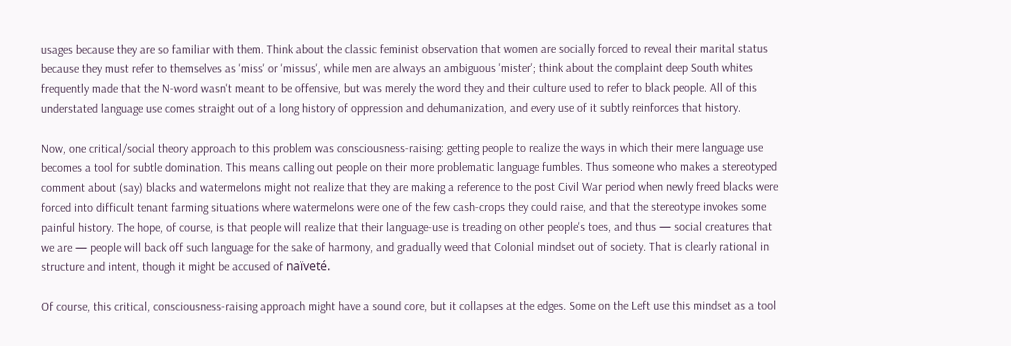usages because they are so familiar with them. Think about the classic feminist observation that women are socially forced to reveal their marital status because they must refer to themselves as 'miss' or 'missus', while men are always an ambiguous 'mister'; think about the complaint deep South whites frequently made that the N-word wasn't meant to be offensive, but was merely the word they and their culture used to refer to black people. All of this understated language use comes straight out of a long history of oppression and dehumanization, and every use of it subtly reinforces that history.

Now, one critical/social theory approach to this problem was consciousness-raising: getting people to realize the ways in which their mere language use becomes a tool for subtle domination. This means calling out people on their more problematic language fumbles. Thus someone who makes a stereotyped comment about (say) blacks and watermelons might not realize that they are making a reference to the post Civil War period when newly freed blacks were forced into difficult tenant farming situations where watermelons were one of the few cash-crops they could raise, and that the stereotype invokes some painful history. The hope, of course, is that people will realize that their language-use is treading on other people's toes, and thus — social creatures that we are — people will back off such language for the sake of harmony, and gradually weed that Colonial mindset out of society. That is clearly rational in structure and intent, though it might be accused of naïveté.

Of course, this critical, consciousness-raising approach might have a sound core, but it collapses at the edges. Some on the Left use this mindset as a tool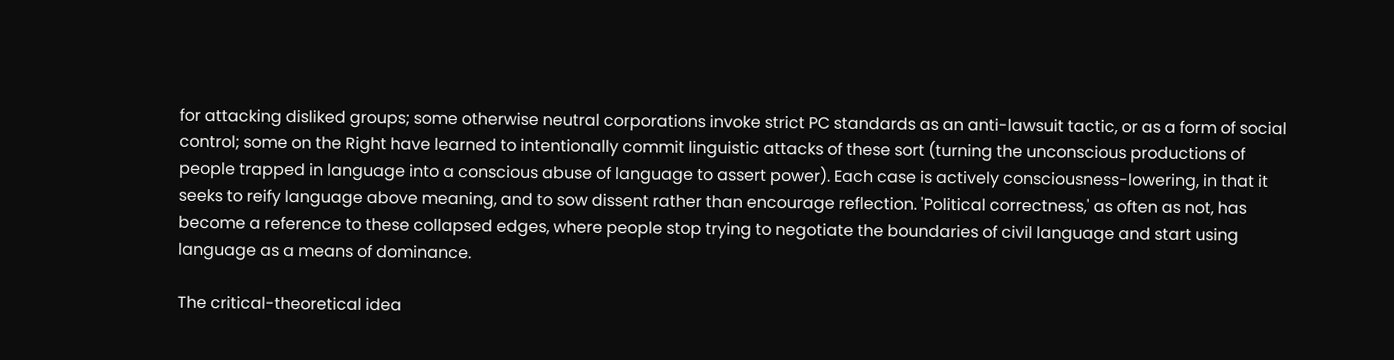for attacking disliked groups; some otherwise neutral corporations invoke strict PC standards as an anti-lawsuit tactic, or as a form of social control; some on the Right have learned to intentionally commit linguistic attacks of these sort (turning the unconscious productions of people trapped in language into a conscious abuse of language to assert power). Each case is actively consciousness-lowering, in that it seeks to reify language above meaning, and to sow dissent rather than encourage reflection. 'Political correctness,' as often as not, has become a reference to these collapsed edges, where people stop trying to negotiate the boundaries of civil language and start using language as a means of dominance.

The critical-theoretical idea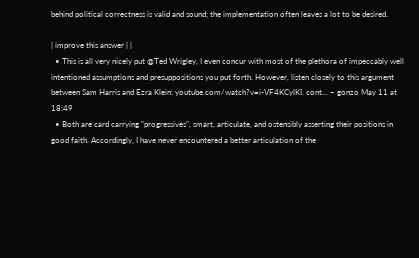behind political correctness is valid and sound; the implementation often leaves a lot to be desired.

| improve this answer | |
  • This is all very nicely put @Ted Wrigley, I even concur with most of the plethora of impeccably well intentioned assumptions and presuppositions you put forth. However, listen closely to this argument between Sam Harris and Ezra Klein: youtube.com/watch?v=i-VF4KCylKI. cont... – gonzo May 11 at 18:49
  • Both are card carrying "progressives", smart, articulate, and ostensibly asserting their positions in good faith. Accordingly, I have never encountered a better articulation of the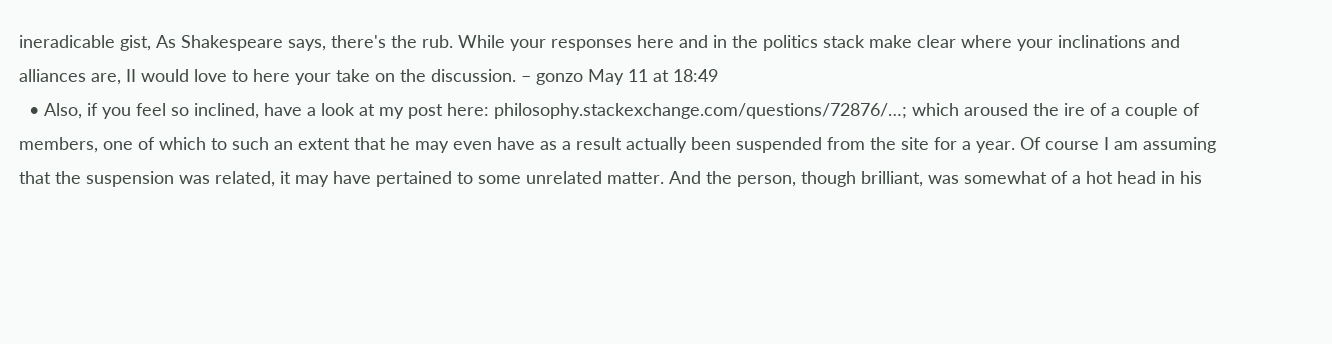ineradicable gist, As Shakespeare says, there's the rub. While your responses here and in the politics stack make clear where your inclinations and alliances are, II would love to here your take on the discussion. – gonzo May 11 at 18:49
  • Also, if you feel so inclined, have a look at my post here: philosophy.stackexchange.com/questions/72876/…; which aroused the ire of a couple of members, one of which to such an extent that he may even have as a result actually been suspended from the site for a year. Of course I am assuming that the suspension was related, it may have pertained to some unrelated matter. And the person, though brilliant, was somewhat of a hot head in his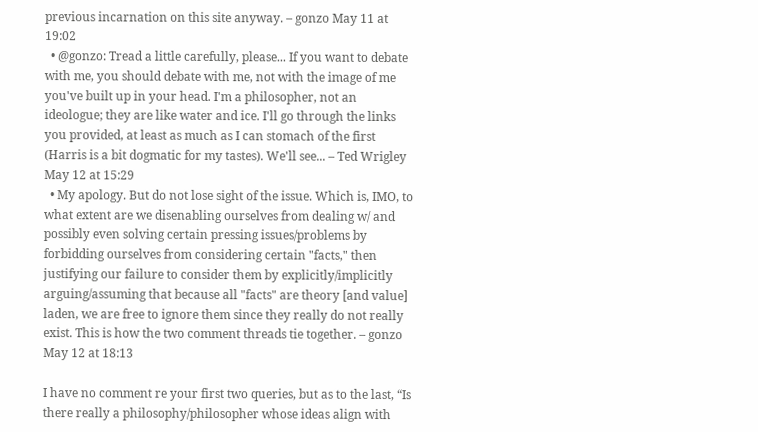previous incarnation on this site anyway. – gonzo May 11 at 19:02
  • @gonzo: Tread a little carefully, please... If you want to debate with me, you should debate with me, not with the image of me you've built up in your head. I'm a philosopher, not an ideologue; they are like water and ice. I'll go through the links you provided, at least as much as I can stomach of the first (Harris is a bit dogmatic for my tastes). We'll see... – Ted Wrigley May 12 at 15:29
  • My apology. But do not lose sight of the issue. Which is, IMO, to what extent are we disenabling ourselves from dealing w/ and possibly even solving certain pressing issues/problems by forbidding ourselves from considering certain "facts," then justifying our failure to consider them by explicitly/implicitly arguing/assuming that because all "facts" are theory [and value] laden, we are free to ignore them since they really do not really exist. This is how the two comment threads tie together. – gonzo May 12 at 18:13

I have no comment re your first two queries, but as to the last, “Is there really a philosophy/philosopher whose ideas align with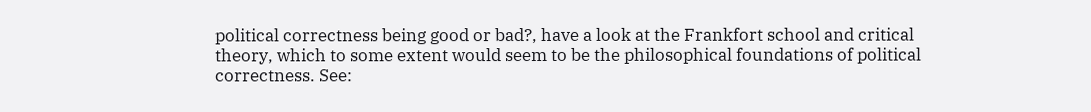political correctness being good or bad?, have a look at the Frankfort school and critical theory, which to some extent would seem to be the philosophical foundations of political correctness. See: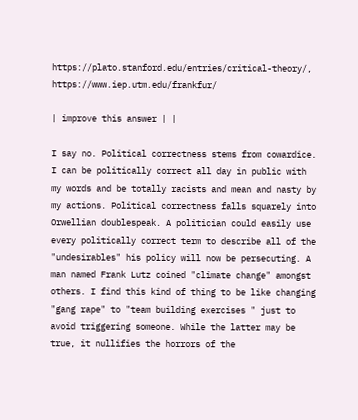https://plato.stanford.edu/entries/critical-theory/, https://www.iep.utm.edu/frankfur/

| improve this answer | |

I say no. Political correctness stems from cowardice. I can be politically correct all day in public with my words and be totally racists and mean and nasty by my actions. Political correctness falls squarely into Orwellian doublespeak. A politician could easily use every politically correct term to describe all of the "undesirables" his policy will now be persecuting. A man named Frank Lutz coined "climate change" amongst others. I find this kind of thing to be like changing "gang rape" to "team building exercises " just to avoid triggering someone. While the latter may be true, it nullifies the horrors of the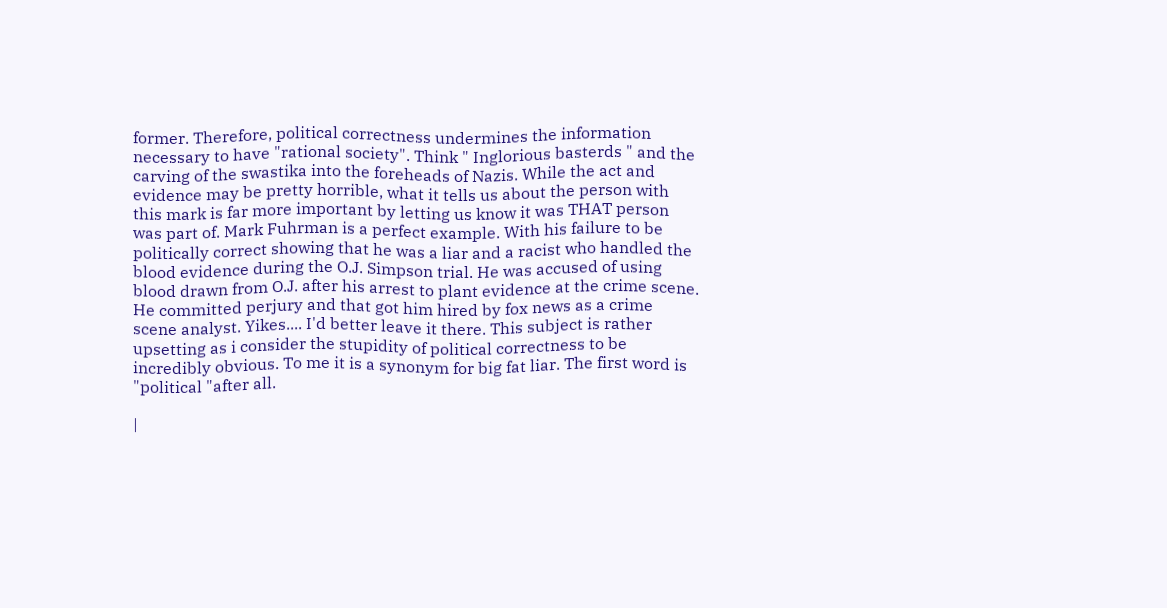former. Therefore, political correctness undermines the information necessary to have "rational society". Think " Inglorious basterds " and the carving of the swastika into the foreheads of Nazis. While the act and evidence may be pretty horrible, what it tells us about the person with this mark is far more important by letting us know it was THAT person was part of. Mark Fuhrman is a perfect example. With his failure to be politically correct showing that he was a liar and a racist who handled the blood evidence during the O.J. Simpson trial. He was accused of using blood drawn from O.J. after his arrest to plant evidence at the crime scene. He committed perjury and that got him hired by fox news as a crime scene analyst. Yikes.... I'd better leave it there. This subject is rather upsetting as i consider the stupidity of political correctness to be incredibly obvious. To me it is a synonym for big fat liar. The first word is "political "after all.

|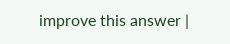improve this answer |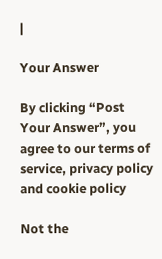|

Your Answer

By clicking “Post Your Answer”, you agree to our terms of service, privacy policy and cookie policy

Not the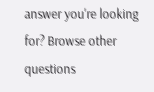answer you're looking for? Browse other questions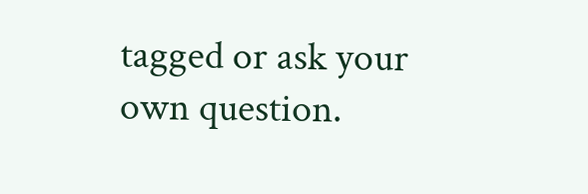tagged or ask your own question.